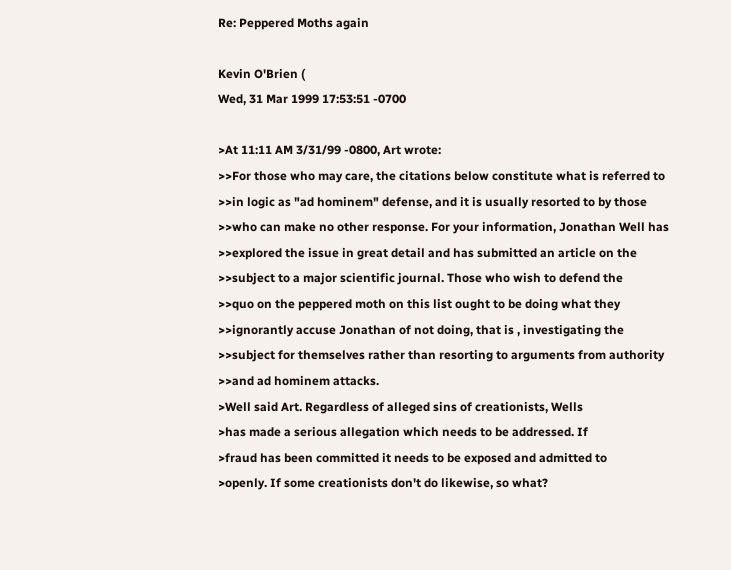Re: Peppered Moths again

Kevin O'Brien (
Wed, 31 Mar 1999 17:53:51 -0700

>At 11:11 AM 3/31/99 -0800, Art wrote:
>>For those who may care, the citations below constitute what is referred to
>>in logic as "ad hominem" defense, and it is usually resorted to by those
>>who can make no other response. For your information, Jonathan Well has
>>explored the issue in great detail and has submitted an article on the
>>subject to a major scientific journal. Those who wish to defend the
>>quo on the peppered moth on this list ought to be doing what they
>>ignorantly accuse Jonathan of not doing, that is , investigating the
>>subject for themselves rather than resorting to arguments from authority
>>and ad hominem attacks.
>Well said Art. Regardless of alleged sins of creationists, Wells
>has made a serious allegation which needs to be addressed. If
>fraud has been committed it needs to be exposed and admitted to
>openly. If some creationists don't do likewise, so what?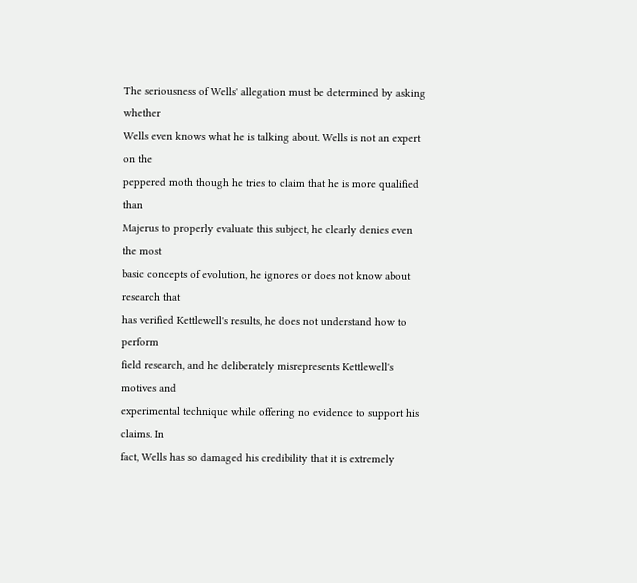The seriousness of Wells' allegation must be determined by asking whether
Wells even knows what he is talking about. Wells is not an expert on the
peppered moth though he tries to claim that he is more qualified than
Majerus to properly evaluate this subject, he clearly denies even the most
basic concepts of evolution, he ignores or does not know about research that
has verified Kettlewell's results, he does not understand how to perform
field research, and he deliberately misrepresents Kettlewell's motives and
experimental technique while offering no evidence to support his claims. In
fact, Wells has so damaged his credibility that it is extremely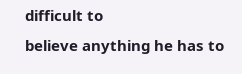difficult to
believe anything he has to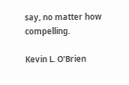say, no matter how compelling.

Kevin L. O'Brien